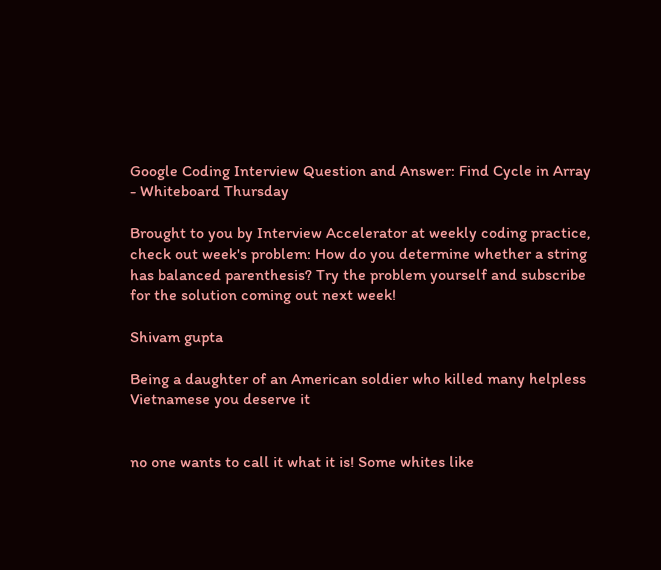Google Coding Interview Question and Answer: Find Cycle in Array - Whiteboard Thursday

Brought to you by Interview Accelerator at weekly coding practice, check out week's problem: How do you determine whether a string has balanced parenthesis? Try the problem yourself and subscribe for the solution coming out next week!

Shivam gupta

Being a daughter of an American soldier who killed many helpless Vietnamese you deserve it


no one wants to call it what it is! Some whites like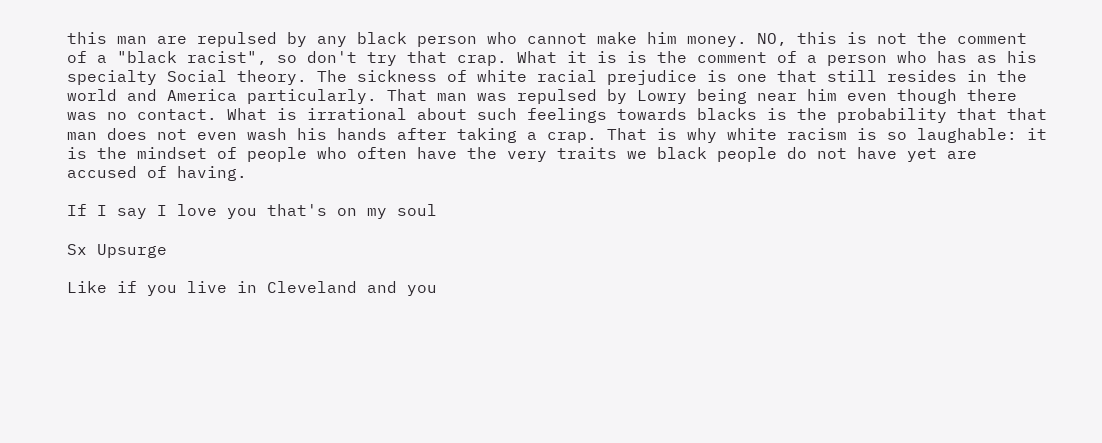this man are repulsed by any black person who cannot make him money. NO, this is not the comment of a "black racist", so don't try that crap. What it is is the comment of a person who has as his specialty Social theory. The sickness of white racial prejudice is one that still resides in the world and America particularly. That man was repulsed by Lowry being near him even though there was no contact. What is irrational about such feelings towards blacks is the probability that that man does not even wash his hands after taking a crap. That is why white racism is so laughable: it is the mindset of people who often have the very traits we black people do not have yet are accused of having.

If I say I love you that's on my soul

Sx Upsurge

Like if you live in Cleveland and you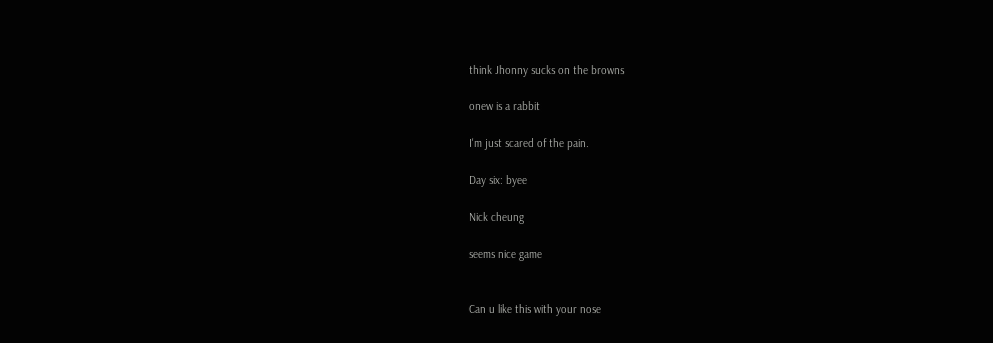think Jhonny sucks on the browns

onew is a rabbit

I'm just scared of the pain.

Day six: byee

Nick cheung

seems nice game


Can u like this with your nose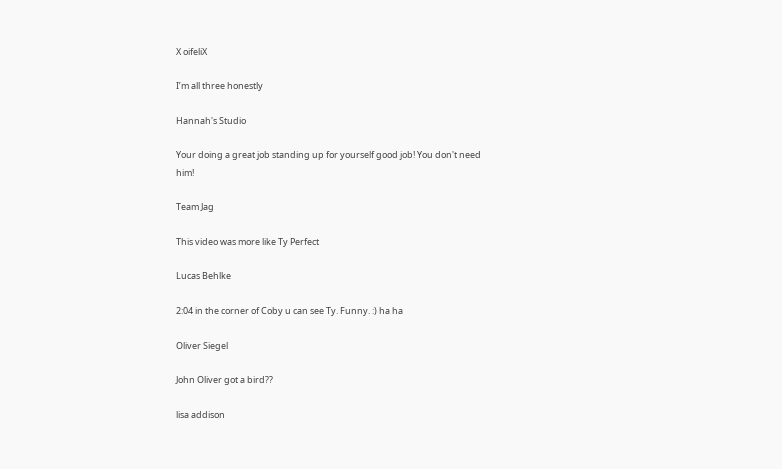X oifeliX

I’m all three honestly

Hannah's Studio

Your doing a great job standing up for yourself good job! You don't need him!

Team Jag

This video was more like Ty Perfect

Lucas Behlke

2:04 in the corner of Coby u can see Ty. Funny. :) ha ha

Oliver Siegel

John Oliver got a bird??

lisa addison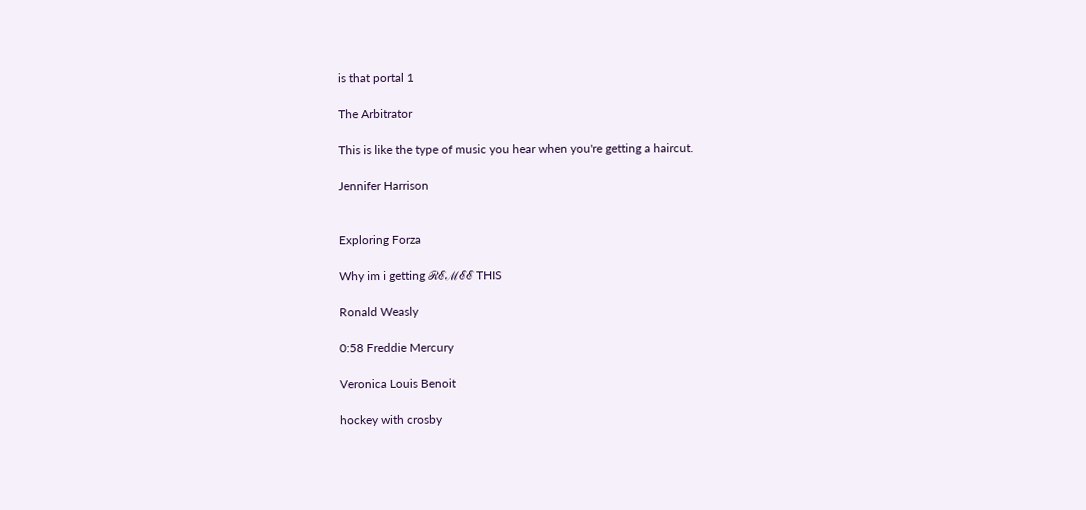is that portal 1

The Arbitrator

This is like the type of music you hear when you're getting a haircut.

Jennifer Harrison


Exploring Forza

Why im i getting ℛℰℳℰℰ THIS

Ronald Weasly

0:58 Freddie Mercury

Veronica Louis Benoit

hockey with crosby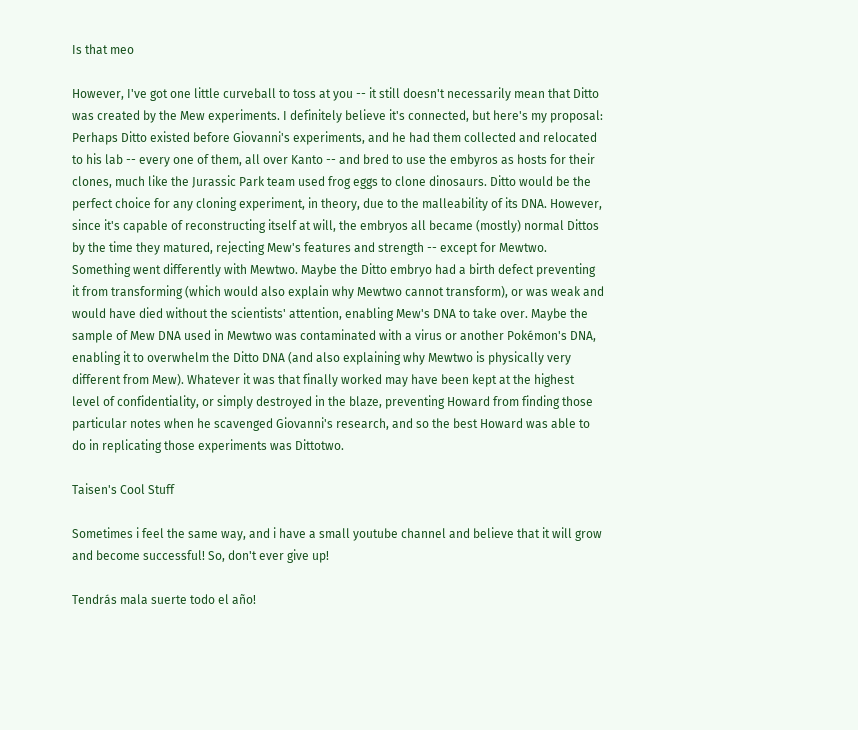Is that meo

However, I've got one little curveball to toss at you -- it still doesn't necessarily mean that Ditto was created by the Mew experiments. I definitely believe it's connected, but here's my proposal: Perhaps Ditto existed before Giovanni's experiments, and he had them collected and relocated to his lab -- every one of them, all over Kanto -- and bred to use the embyros as hosts for their clones, much like the Jurassic Park team used frog eggs to clone dinosaurs. Ditto would be the perfect choice for any cloning experiment, in theory, due to the malleability of its DNA. However, since it's capable of reconstructing itself at will, the embryos all became (mostly) normal Dittos by the time they matured, rejecting Mew's features and strength -- except for Mewtwo. Something went differently with Mewtwo. Maybe the Ditto embryo had a birth defect preventing it from transforming (which would also explain why Mewtwo cannot transform), or was weak and would have died without the scientists' attention, enabling Mew's DNA to take over. Maybe the sample of Mew DNA used in Mewtwo was contaminated with a virus or another Pokémon's DNA, enabling it to overwhelm the Ditto DNA (and also explaining why Mewtwo is physically very different from Mew). Whatever it was that finally worked may have been kept at the highest level of confidentiality, or simply destroyed in the blaze, preventing Howard from finding those particular notes when he scavenged Giovanni's research, and so the best Howard was able to do in replicating those experiments was Dittotwo.

Taisen's Cool Stuff

Sometimes i feel the same way, and i have a small youtube channel and believe that it will grow and become successful! So, don't ever give up!

Tendrás mala suerte todo el año!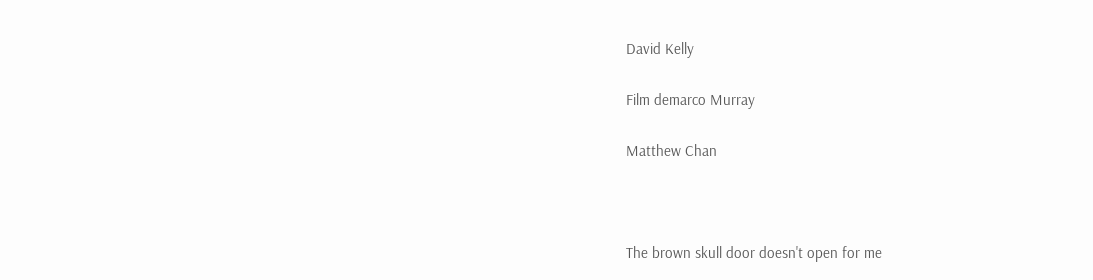David Kelly

Film demarco Murray

Matthew Chan



The brown skull door doesn't open for me